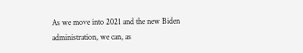As we move into 2021 and the new Biden administration, we can, as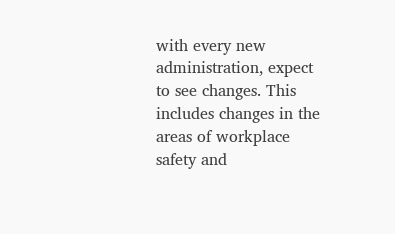with every new administration, expect to see changes. This includes changes in the areas of workplace safety and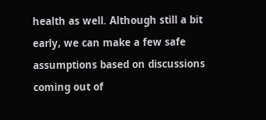health as well. Although still a bit early, we can make a few safe assumptions based on discussions coming out of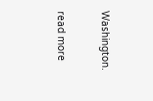Washington.

read more